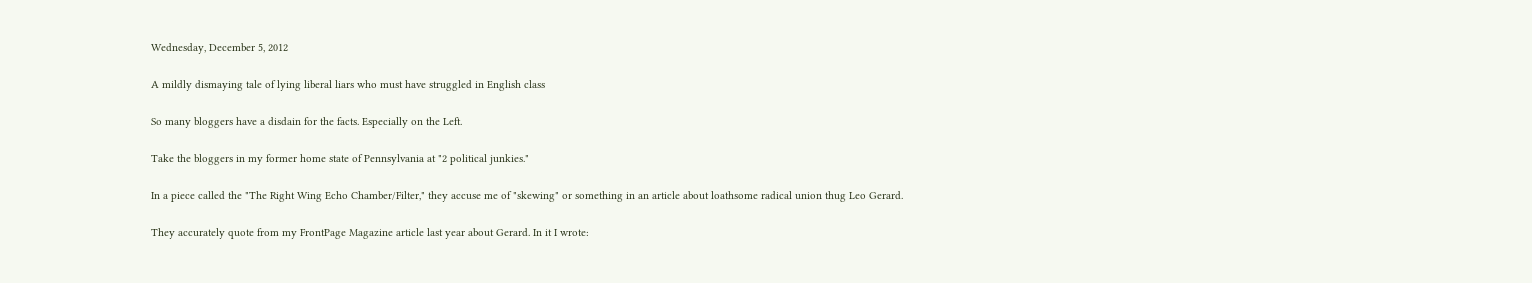Wednesday, December 5, 2012

A mildly dismaying tale of lying liberal liars who must have struggled in English class

So many bloggers have a disdain for the facts. Especially on the Left.

Take the bloggers in my former home state of Pennsylvania at "2 political junkies."

In a piece called the "The Right Wing Echo Chamber/Filter," they accuse me of "skewing" or something in an article about loathsome radical union thug Leo Gerard.

They accurately quote from my FrontPage Magazine article last year about Gerard. In it I wrote: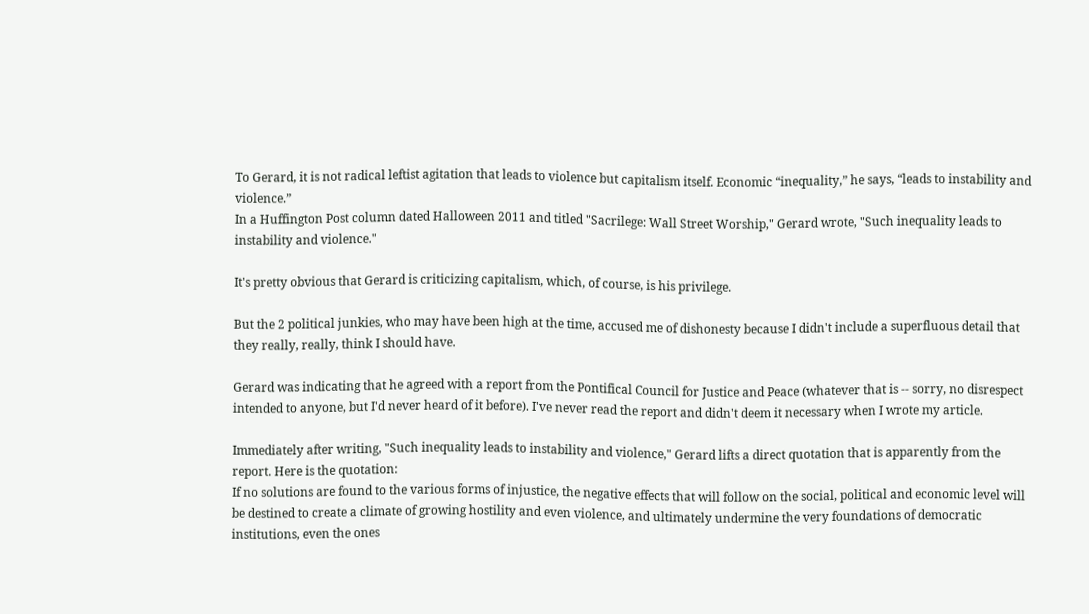To Gerard, it is not radical leftist agitation that leads to violence but capitalism itself. Economic “inequality,” he says, “leads to instability and violence.”
In a Huffington Post column dated Halloween 2011 and titled "Sacrilege: Wall Street Worship," Gerard wrote, "Such inequality leads to instability and violence."

It's pretty obvious that Gerard is criticizing capitalism, which, of course, is his privilege.

But the 2 political junkies, who may have been high at the time, accused me of dishonesty because I didn't include a superfluous detail that they really, really, think I should have.

Gerard was indicating that he agreed with a report from the Pontifical Council for Justice and Peace (whatever that is -- sorry, no disrespect intended to anyone, but I'd never heard of it before). I've never read the report and didn't deem it necessary when I wrote my article.

Immediately after writing, "Such inequality leads to instability and violence," Gerard lifts a direct quotation that is apparently from the report. Here is the quotation:
If no solutions are found to the various forms of injustice, the negative effects that will follow on the social, political and economic level will be destined to create a climate of growing hostility and even violence, and ultimately undermine the very foundations of democratic institutions, even the ones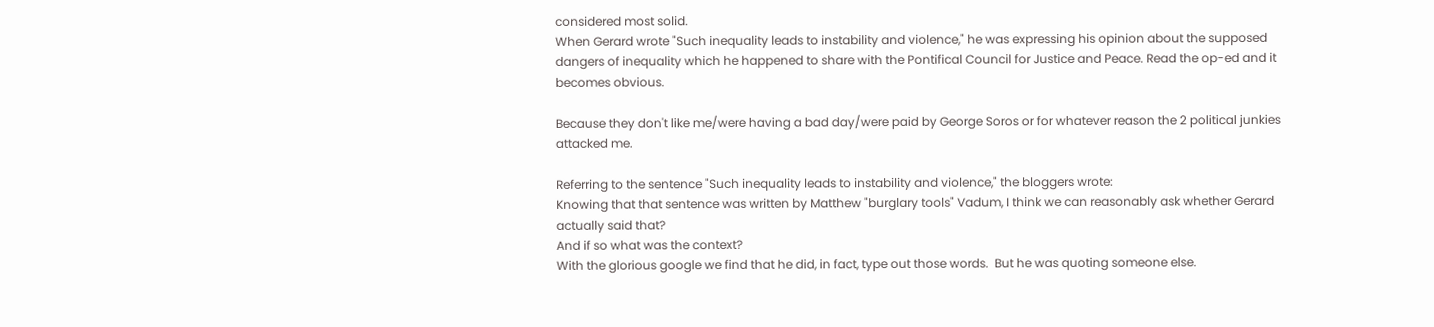considered most solid.
When Gerard wrote "Such inequality leads to instability and violence," he was expressing his opinion about the supposed dangers of inequality which he happened to share with the Pontifical Council for Justice and Peace. Read the op-ed and it becomes obvious.

Because they don't like me/were having a bad day/were paid by George Soros or for whatever reason the 2 political junkies attacked me.

Referring to the sentence "Such inequality leads to instability and violence," the bloggers wrote:
Knowing that that sentence was written by Matthew "burglary tools" Vadum, I think we can reasonably ask whether Gerard actually said that?
And if so what was the context?
With the glorious google we find that he did, in fact, type out those words.  But he was quoting someone else.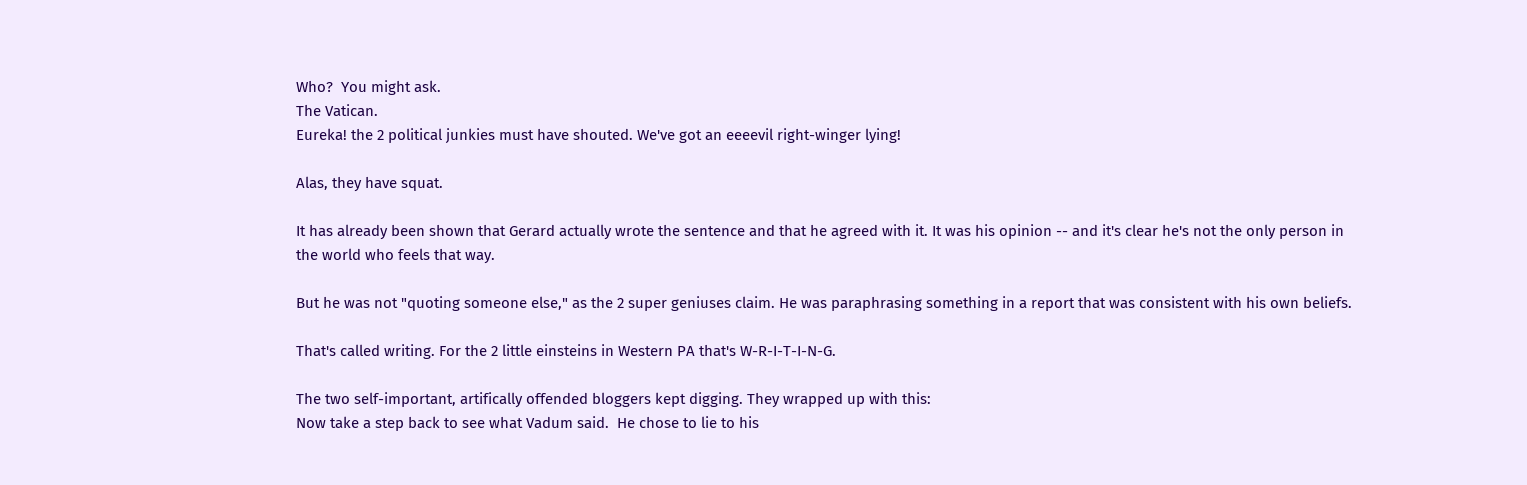Who?  You might ask.
The Vatican.
Eureka! the 2 political junkies must have shouted. We've got an eeeevil right-winger lying!

Alas, they have squat.

It has already been shown that Gerard actually wrote the sentence and that he agreed with it. It was his opinion -- and it's clear he's not the only person in the world who feels that way.

But he was not "quoting someone else," as the 2 super geniuses claim. He was paraphrasing something in a report that was consistent with his own beliefs.

That's called writing. For the 2 little einsteins in Western PA that's W-R-I-T-I-N-G.

The two self-important, artifically offended bloggers kept digging. They wrapped up with this:
Now take a step back to see what Vadum said.  He chose to lie to his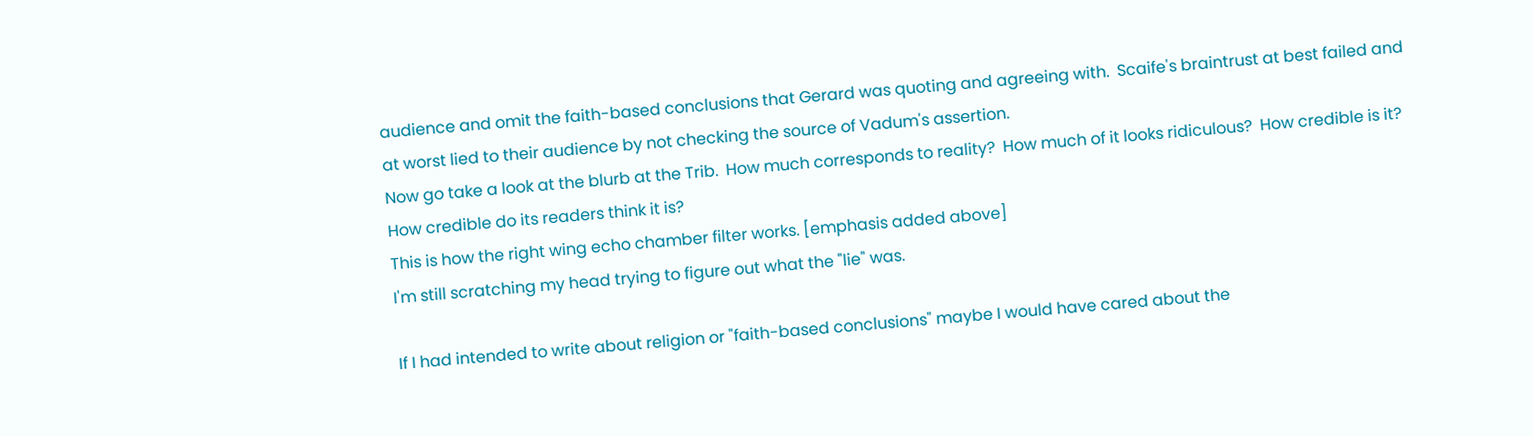audience and omit the faith-based conclusions that Gerard was quoting and agreeing with.  Scaife's braintrust at best failed and at worst lied to their audience by not checking the source of Vadum's assertion.
Now go take a look at the blurb at the Trib.  How much corresponds to reality?  How much of it looks ridiculous?  How credible is it?  How credible do its readers think it is?
This is how the right wing echo chamber filter works. [emphasis added above]
I'm still scratching my head trying to figure out what the "lie" was.

If I had intended to write about religion or "faith-based conclusions" maybe I would have cared about the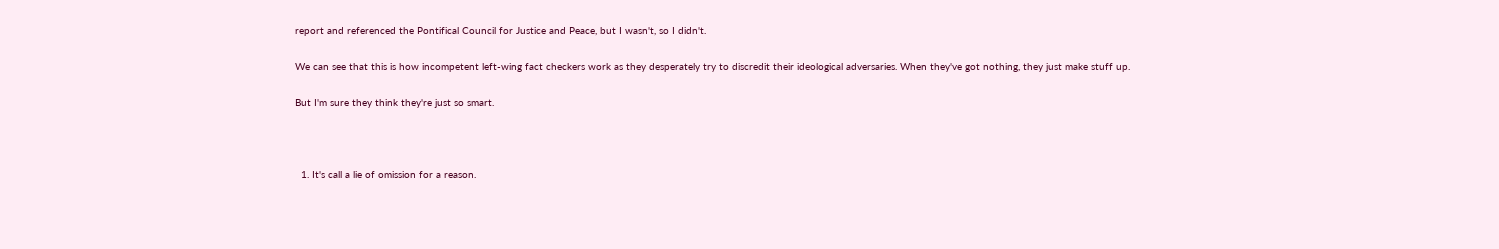report and referenced the Pontifical Council for Justice and Peace, but I wasn't, so I didn't.

We can see that this is how incompetent left-wing fact checkers work as they desperately try to discredit their ideological adversaries. When they've got nothing, they just make stuff up.

But I'm sure they think they're just so smart.



  1. It's call a lie of omission for a reason.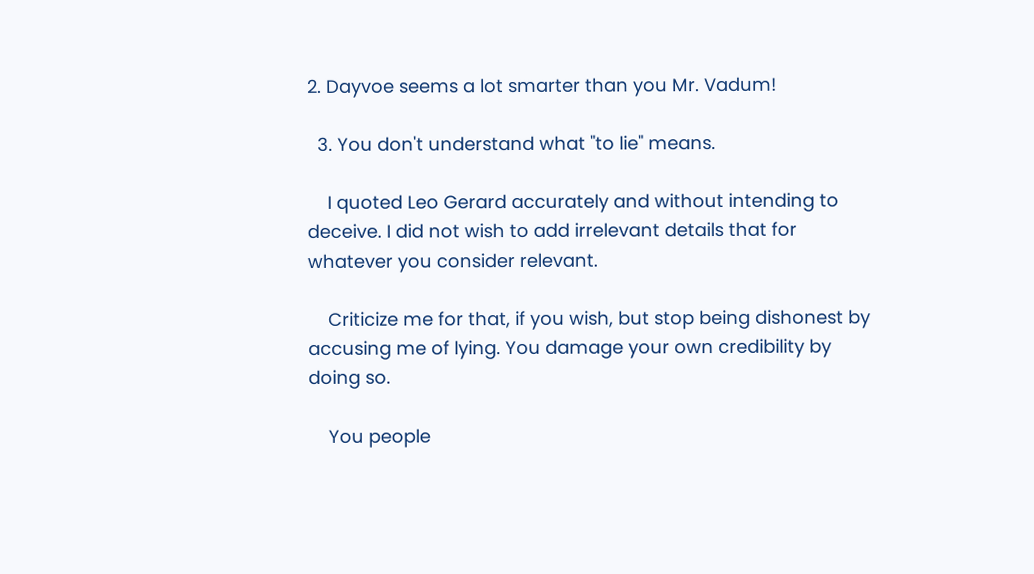2. Dayvoe seems a lot smarter than you Mr. Vadum!

  3. You don't understand what "to lie" means.

    I quoted Leo Gerard accurately and without intending to deceive. I did not wish to add irrelevant details that for whatever you consider relevant.

    Criticize me for that, if you wish, but stop being dishonest by accusing me of lying. You damage your own credibility by doing so.

    You people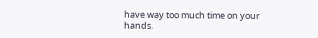have way too much time on your hands.